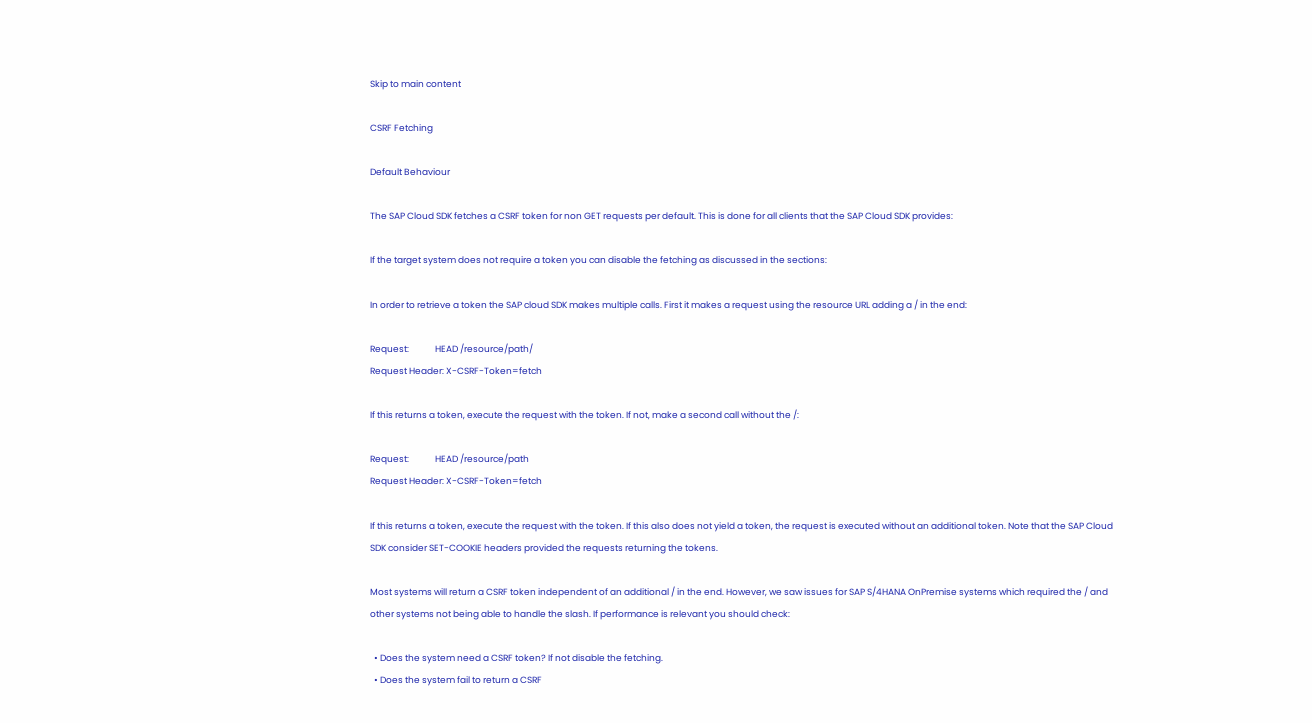Skip to main content

CSRF Fetching

Default Behaviour

The SAP Cloud SDK fetches a CSRF token for non GET requests per default. This is done for all clients that the SAP Cloud SDK provides:

If the target system does not require a token you can disable the fetching as discussed in the sections:

In order to retrieve a token the SAP cloud SDK makes multiple calls. First it makes a request using the resource URL adding a / in the end:

Request:             HEAD /resource/path/
Request Header: X-CSRF-Token=fetch

If this returns a token, execute the request with the token. If not, make a second call without the /:

Request:             HEAD /resource/path
Request Header: X-CSRF-Token=fetch

If this returns a token, execute the request with the token. If this also does not yield a token, the request is executed without an additional token. Note that the SAP Cloud SDK consider SET-COOKIE headers provided the requests returning the tokens.

Most systems will return a CSRF token independent of an additional / in the end. However, we saw issues for SAP S/4HANA OnPremise systems which required the / and other systems not being able to handle the slash. If performance is relevant you should check:

  • Does the system need a CSRF token? If not disable the fetching.
  • Does the system fail to return a CSRF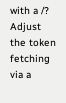with a /? Adjust the token fetching via a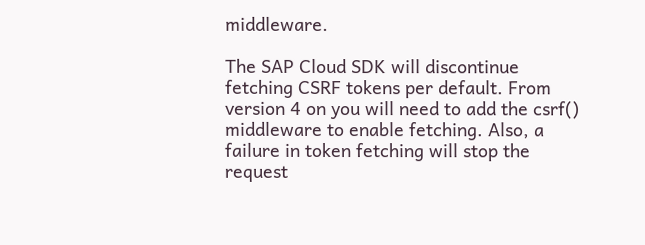middleware.

The SAP Cloud SDK will discontinue fetching CSRF tokens per default. From version 4 on you will need to add the csrf() middleware to enable fetching. Also, a failure in token fetching will stop the request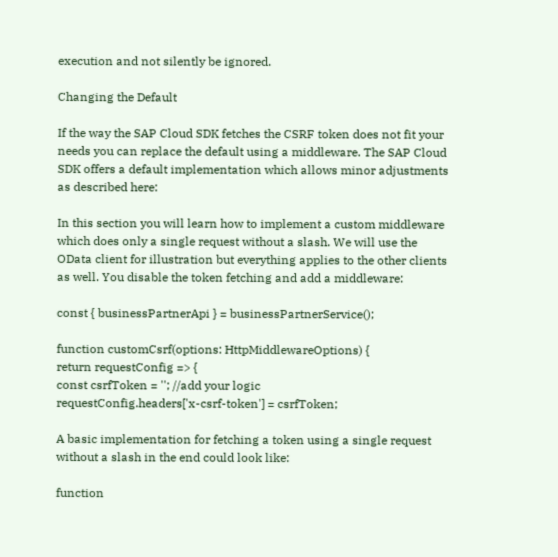execution and not silently be ignored.

Changing the Default

If the way the SAP Cloud SDK fetches the CSRF token does not fit your needs you can replace the default using a middleware. The SAP Cloud SDK offers a default implementation which allows minor adjustments as described here:

In this section you will learn how to implement a custom middleware which does only a single request without a slash. We will use the OData client for illustration but everything applies to the other clients as well. You disable the token fetching and add a middleware:

const { businessPartnerApi } = businessPartnerService();

function customCsrf(options: HttpMiddlewareOptions) {
return requestConfig => {
const csrfToken = ''; //add your logic
requestConfig.headers['x-csrf-token'] = csrfToken;

A basic implementation for fetching a token using a single request without a slash in the end could look like:

function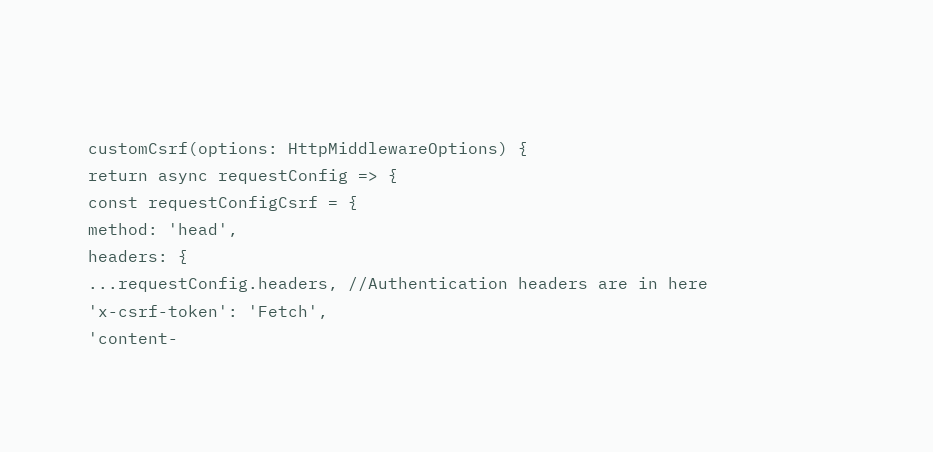customCsrf(options: HttpMiddlewareOptions) {
return async requestConfig => {
const requestConfigCsrf = {
method: 'head',
headers: {
...requestConfig.headers, //Authentication headers are in here
'x-csrf-token': 'Fetch',
'content-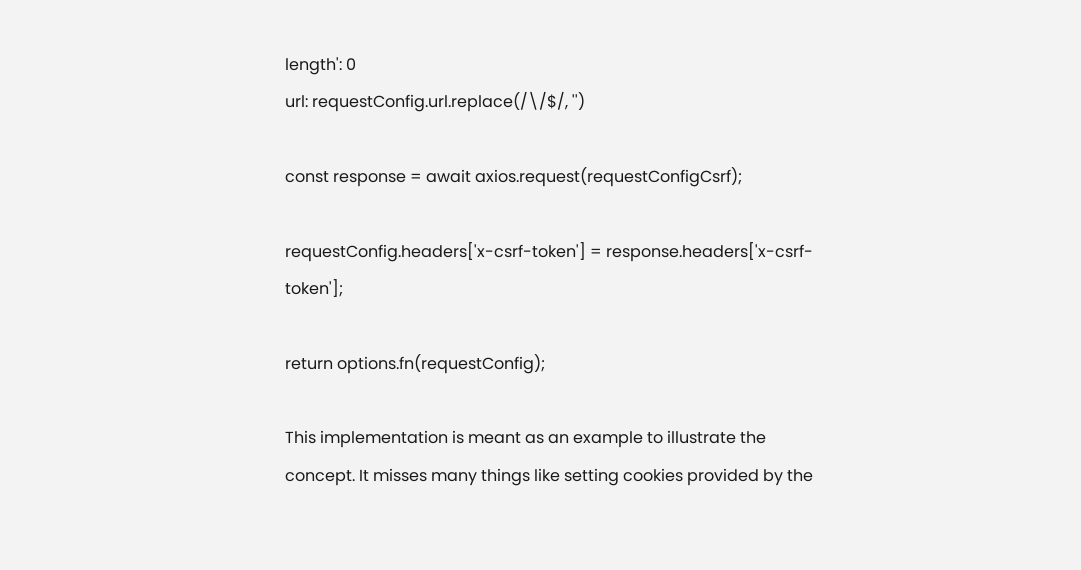length': 0
url: requestConfig.url.replace(/\/$/, '')

const response = await axios.request(requestConfigCsrf);

requestConfig.headers['x-csrf-token'] = response.headers['x-csrf-token'];

return options.fn(requestConfig);

This implementation is meant as an example to illustrate the concept. It misses many things like setting cookies provided by the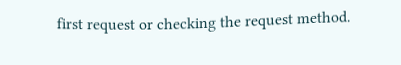first request or checking the request method.